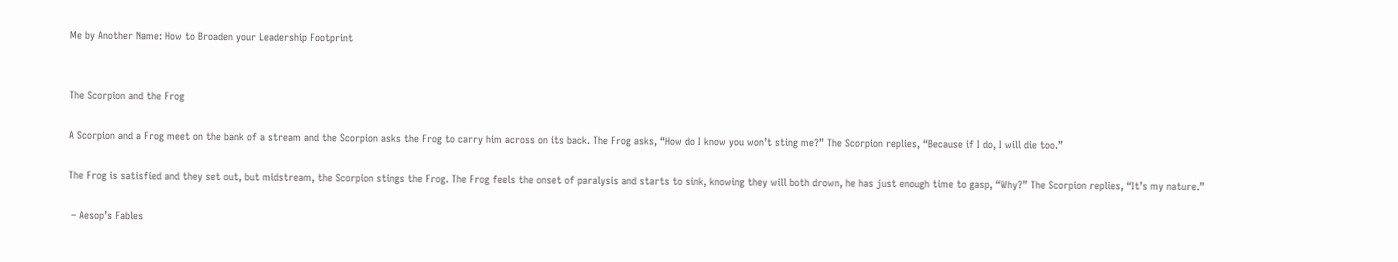Me by Another Name: How to Broaden your Leadership Footprint


The Scorpion and the Frog

A Scorpion and a Frog meet on the bank of a stream and the Scorpion asks the Frog to carry him across on its back. The Frog asks, “How do I know you won’t sting me?” The Scorpion replies, “Because if I do, I will die too.”

The Frog is satisfied and they set out, but midstream, the Scorpion stings the Frog. The Frog feels the onset of paralysis and starts to sink, knowing they will both drown, he has just enough time to gasp, “Why?” The Scorpion replies, “It’s my nature.”

 – Aesop’s Fables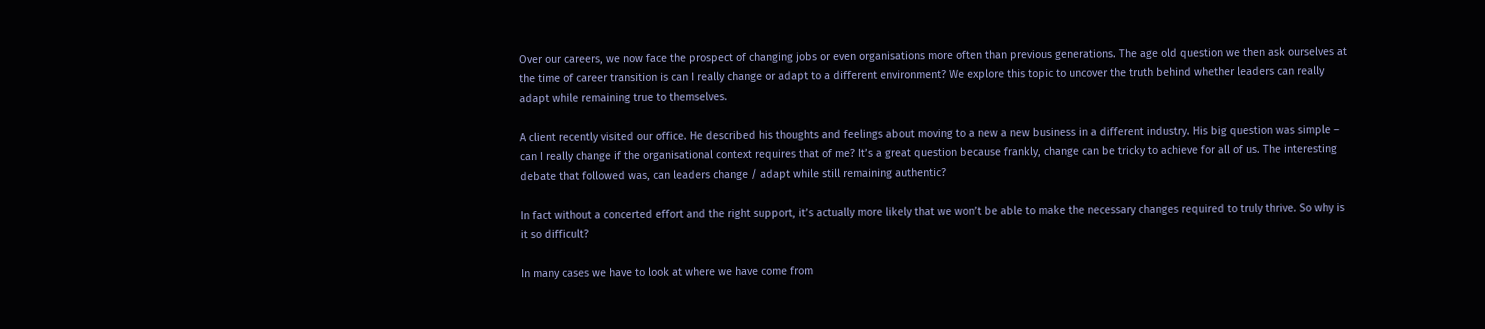Over our careers, we now face the prospect of changing jobs or even organisations more often than previous generations. The age old question we then ask ourselves at the time of career transition is can I really change or adapt to a different environment? We explore this topic to uncover the truth behind whether leaders can really adapt while remaining true to themselves.

A client recently visited our office. He described his thoughts and feelings about moving to a new a new business in a different industry. His big question was simple – can I really change if the organisational context requires that of me? It’s a great question because frankly, change can be tricky to achieve for all of us. The interesting debate that followed was, can leaders change / adapt while still remaining authentic?

In fact without a concerted effort and the right support, it’s actually more likely that we won’t be able to make the necessary changes required to truly thrive. So why is it so difficult?

In many cases we have to look at where we have come from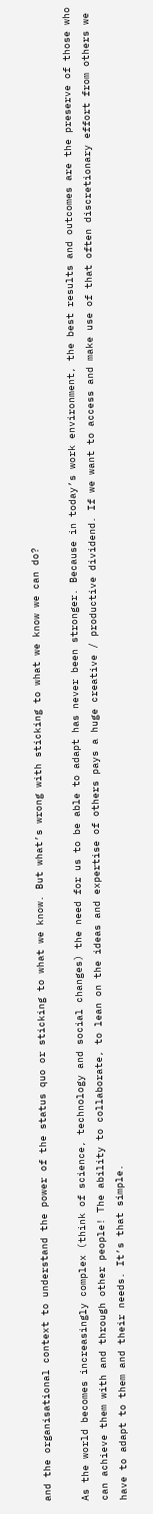and the organisational context to understand the power of the status quo or sticking to what we know. But what’s wrong with sticking to what we know we can do?

As the world becomes increasingly complex (think of science, technology and social changes) the need for us to be able to adapt has never been stronger. Because in today’s work environment, the best results and outcomes are the preserve of those who can achieve them with and through other people! The ability to collaborate, to lean on the ideas and expertise of others pays a huge creative / productive dividend. If we want to access and make use of that often discretionary effort from others we have to adapt to them and their needs. It’s that simple.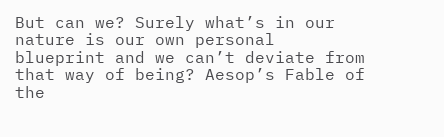But can we? Surely what’s in our nature is our own personal blueprint and we can’t deviate from that way of being? Aesop’s Fable of the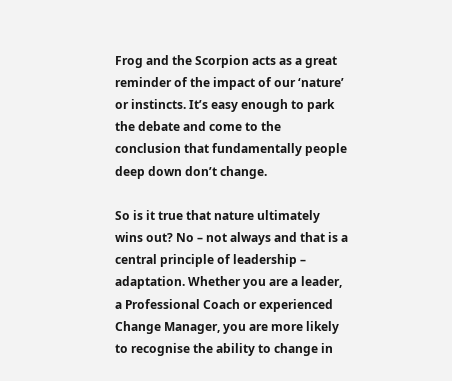Frog and the Scorpion acts as a great reminder of the impact of our ‘nature’ or instincts. It’s easy enough to park the debate and come to the conclusion that fundamentally people deep down don’t change.

So is it true that nature ultimately wins out? No – not always and that is a central principle of leadership – adaptation. Whether you are a leader, a Professional Coach or experienced Change Manager, you are more likely to recognise the ability to change in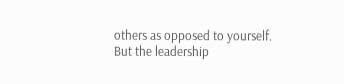others as opposed to yourself. But the leadership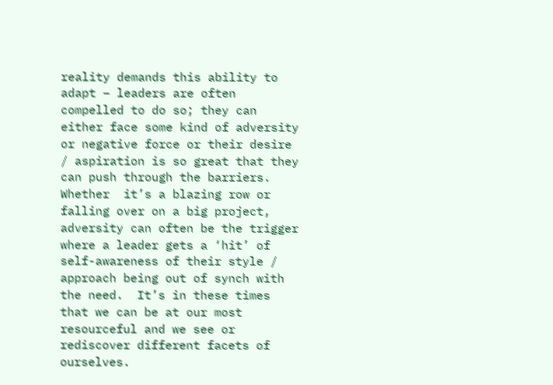reality demands this ability to adapt – leaders are often compelled to do so; they can either face some kind of adversity or negative force or their desire / aspiration is so great that they can push through the barriers. Whether  it’s a blazing row or falling over on a big project, adversity can often be the trigger where a leader gets a ‘hit’ of self-awareness of their style / approach being out of synch with the need.  It’s in these times that we can be at our most resourceful and we see or rediscover different facets of ourselves.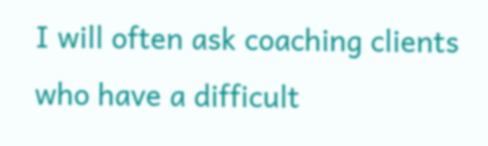I will often ask coaching clients who have a difficult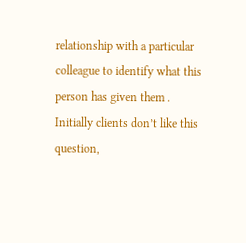relationship with a particular colleague to identify what this person has given them . Initially clients don’t like this question,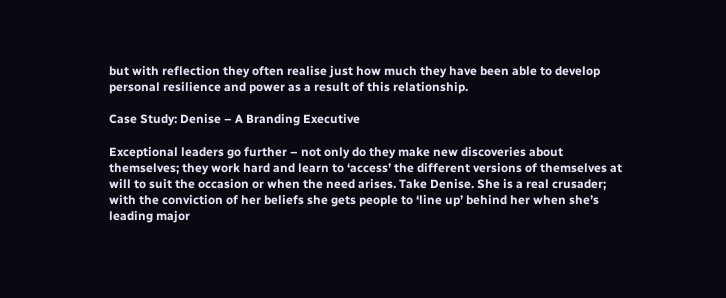but with reflection they often realise just how much they have been able to develop personal resilience and power as a result of this relationship.

Case Study: Denise – A Branding Executive

Exceptional leaders go further – not only do they make new discoveries about themselves; they work hard and learn to ‘access’ the different versions of themselves at will to suit the occasion or when the need arises. Take Denise. She is a real crusader; with the conviction of her beliefs she gets people to ‘line up’ behind her when she’s leading major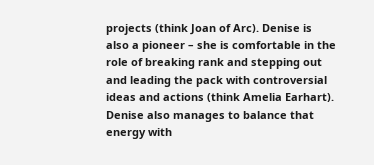projects (think Joan of Arc). Denise is also a pioneer – she is comfortable in the role of breaking rank and stepping out and leading the pack with controversial ideas and actions (think Amelia Earhart). Denise also manages to balance that energy with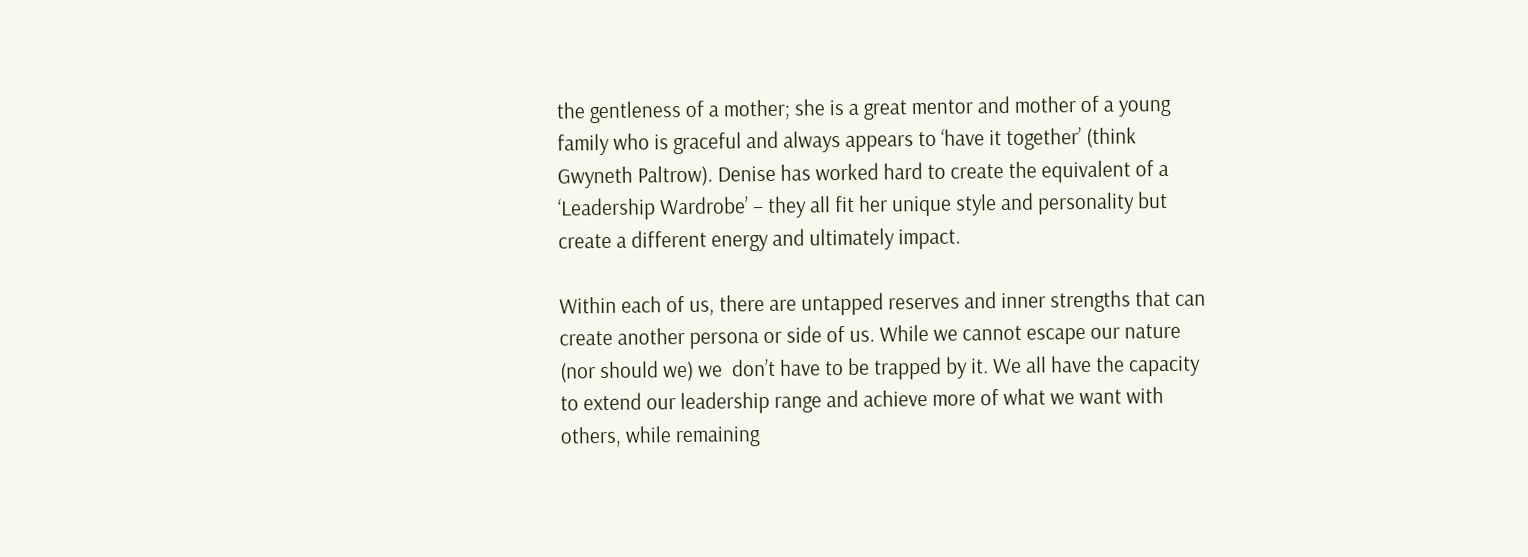the gentleness of a mother; she is a great mentor and mother of a young family who is graceful and always appears to ‘have it together’ (think Gwyneth Paltrow). Denise has worked hard to create the equivalent of a ‘Leadership Wardrobe’ – they all fit her unique style and personality but create a different energy and ultimately impact.

Within each of us, there are untapped reserves and inner strengths that can create another persona or side of us. While we cannot escape our nature (nor should we) we  don’t have to be trapped by it. We all have the capacity to extend our leadership range and achieve more of what we want with others, while remaining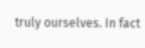truly ourselves. In fact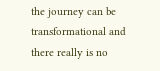the journey can be transformational and there really is no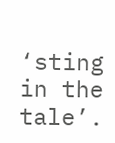‘sting in the tale’.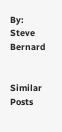By: Steve Bernard


Similar Posts